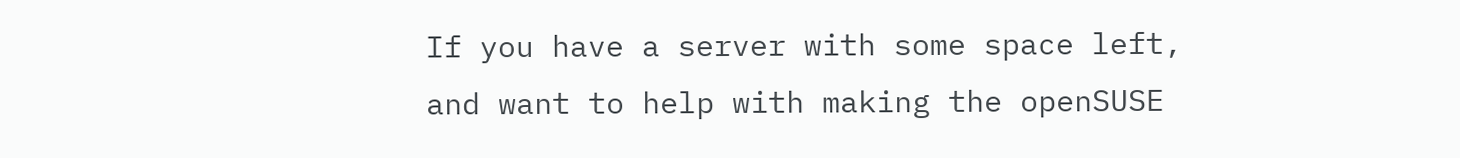If you have a server with some space left, and want to help with making the openSUSE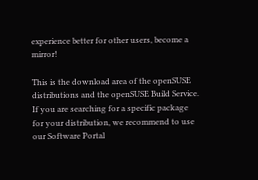experience better for other users, become a mirror!

This is the download area of the openSUSE distributions and the openSUSE Build Service. If you are searching for a specific package for your distribution, we recommend to use our Software Portal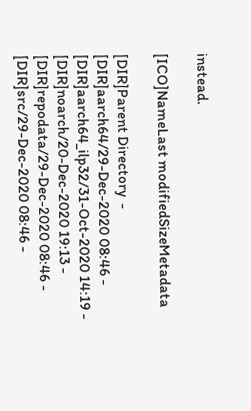instead.

[ICO]NameLast modifiedSizeMetadata

[DIR]Parent Directory  -
[DIR]aarch64/29-Dec-2020 08:46 -
[DIR]aarch64_ilp32/31-Oct-2020 14:19 -
[DIR]noarch/20-Dec-2020 19:13 -
[DIR]repodata/29-Dec-2020 08:46 -
[DIR]src/29-Dec-2020 08:46 -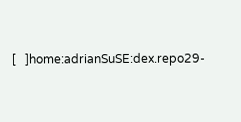[   ]home:adrianSuSE:dex.repo29-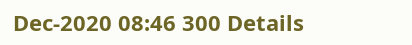Dec-2020 08:46 300 Details